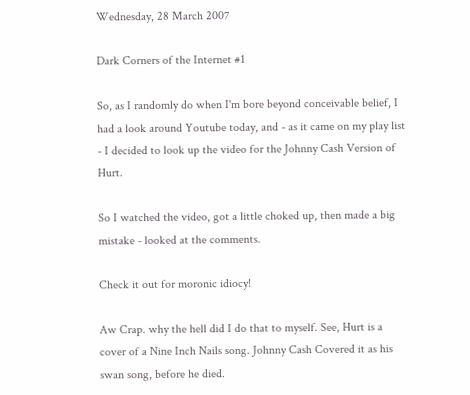Wednesday, 28 March 2007

Dark Corners of the Internet #1

So, as I randomly do when I'm bore beyond conceivable belief, I had a look around Youtube today, and - as it came on my play list - I decided to look up the video for the Johnny Cash Version of Hurt.

So I watched the video, got a little choked up, then made a big mistake - looked at the comments.

Check it out for moronic idiocy!

Aw Crap. why the hell did I do that to myself. See, Hurt is a cover of a Nine Inch Nails song. Johnny Cash Covered it as his swan song, before he died.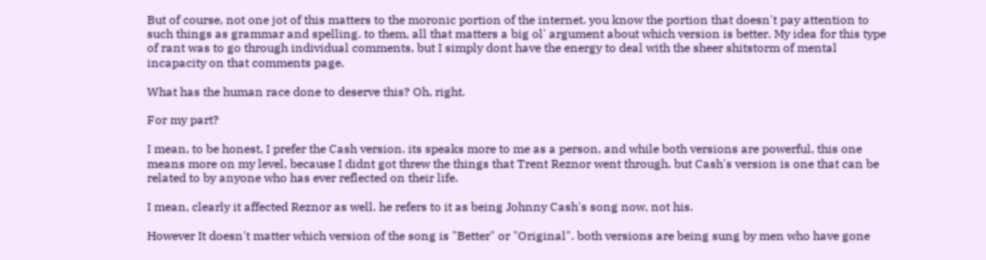But of course, not one jot of this matters to the moronic portion of the internet. you know the portion that doesn't pay attention to such things as grammar and spelling. to them, all that matters a big ol' argument about which version is better. My idea for this type of rant was to go through individual comments, but I simply dont have the energy to deal with the sheer shitstorm of mental incapacity on that comments page.

What has the human race done to deserve this? Oh, right.

For my part?

I mean, to be honest, I prefer the Cash version. its speaks more to me as a person, and while both versions are powerful, this one means more on my level, because I didnt got threw the things that Trent Reznor went through. but Cash's version is one that can be related to by anyone who has ever reflected on their life.

I mean, clearly it affected Reznor as well. he refers to it as being Johnny Cash's song now, not his.

However It doesn't matter which version of the song is "Better" or "Original". both versions are being sung by men who have gone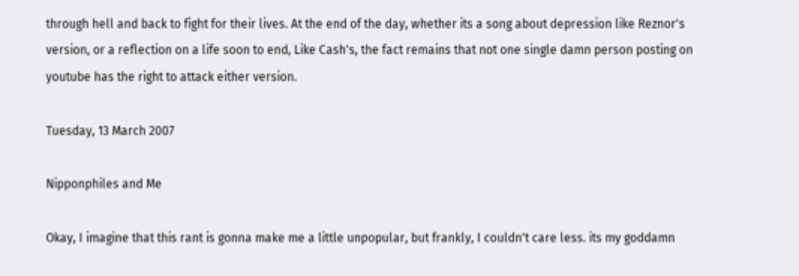through hell and back to fight for their lives. At the end of the day, whether its a song about depression like Reznor's version, or a reflection on a life soon to end, Like Cash's, the fact remains that not one single damn person posting on youtube has the right to attack either version.

Tuesday, 13 March 2007

Nipponphiles and Me

Okay, I imagine that this rant is gonna make me a little unpopular, but frankly, I couldn't care less. its my goddamn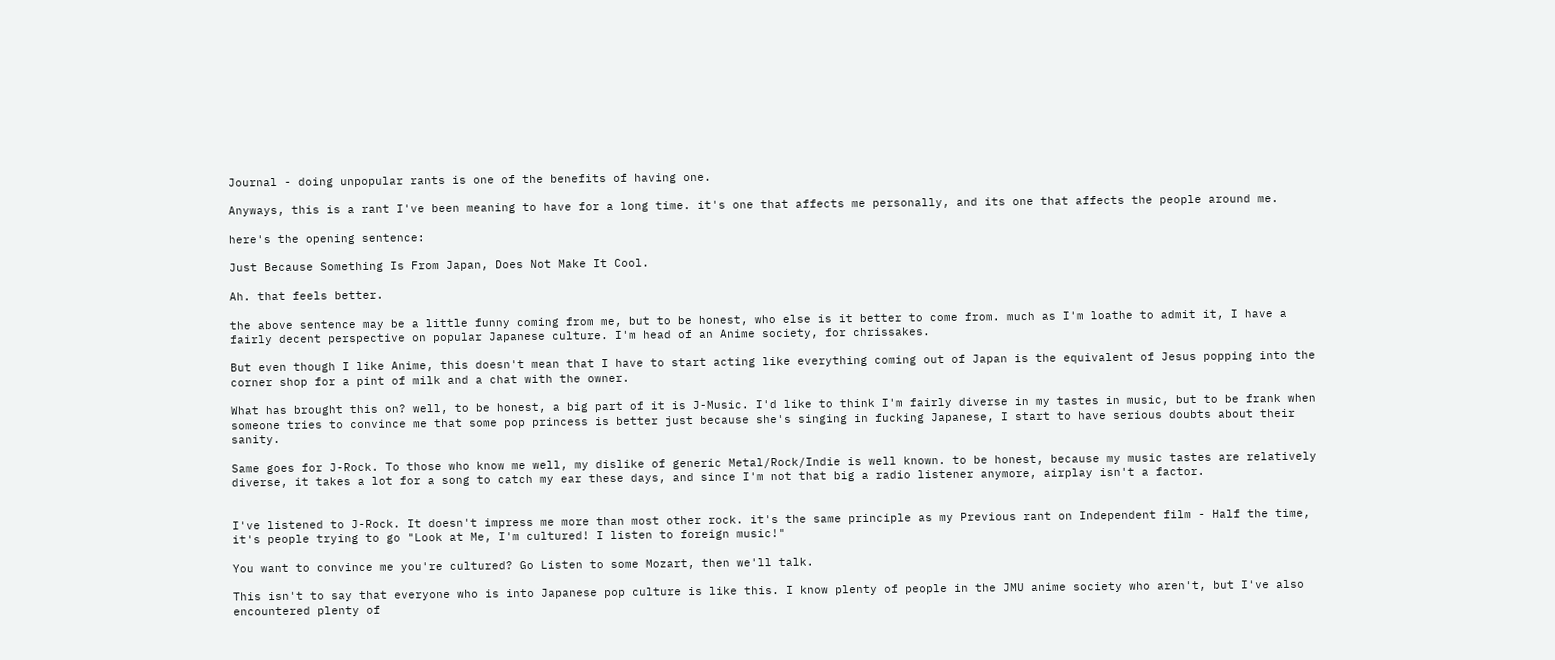Journal - doing unpopular rants is one of the benefits of having one.

Anyways, this is a rant I've been meaning to have for a long time. it's one that affects me personally, and its one that affects the people around me.

here's the opening sentence:

Just Because Something Is From Japan, Does Not Make It Cool.

Ah. that feels better.

the above sentence may be a little funny coming from me, but to be honest, who else is it better to come from. much as I'm loathe to admit it, I have a fairly decent perspective on popular Japanese culture. I'm head of an Anime society, for chrissakes.

But even though I like Anime, this doesn't mean that I have to start acting like everything coming out of Japan is the equivalent of Jesus popping into the corner shop for a pint of milk and a chat with the owner.

What has brought this on? well, to be honest, a big part of it is J-Music. I'd like to think I'm fairly diverse in my tastes in music, but to be frank when someone tries to convince me that some pop princess is better just because she's singing in fucking Japanese, I start to have serious doubts about their sanity.

Same goes for J-Rock. To those who know me well, my dislike of generic Metal/Rock/Indie is well known. to be honest, because my music tastes are relatively diverse, it takes a lot for a song to catch my ear these days, and since I'm not that big a radio listener anymore, airplay isn't a factor.


I've listened to J-Rock. It doesn't impress me more than most other rock. it's the same principle as my Previous rant on Independent film - Half the time, it's people trying to go "Look at Me, I'm cultured! I listen to foreign music!"

You want to convince me you're cultured? Go Listen to some Mozart, then we'll talk.

This isn't to say that everyone who is into Japanese pop culture is like this. I know plenty of people in the JMU anime society who aren't, but I've also encountered plenty of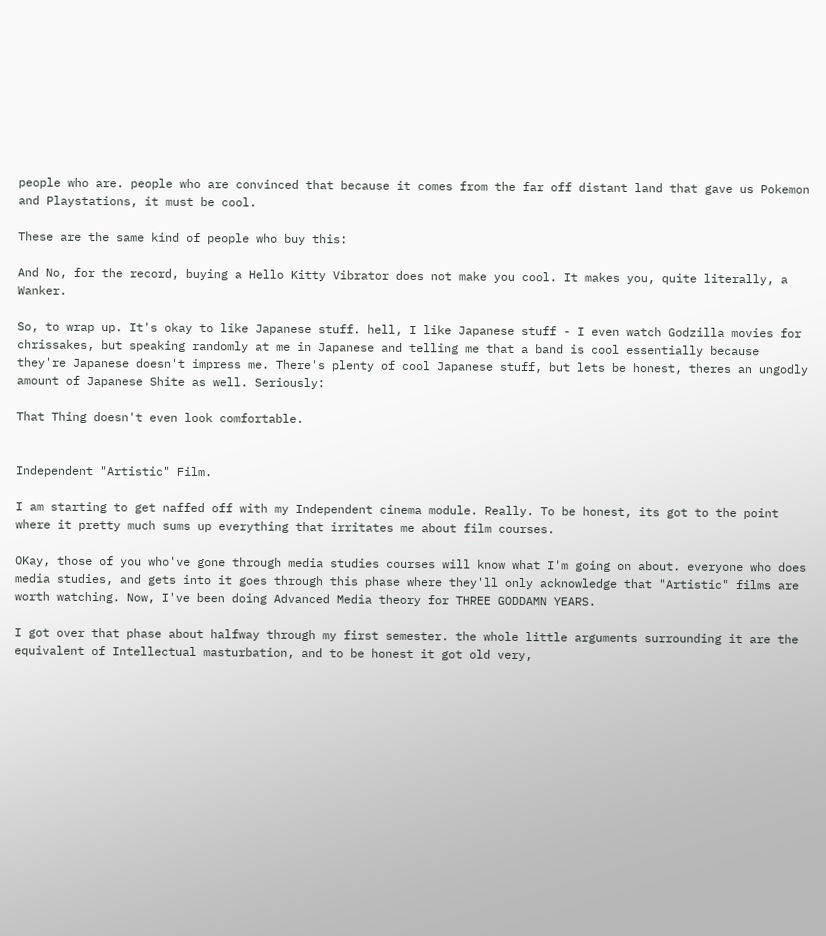people who are. people who are convinced that because it comes from the far off distant land that gave us Pokemon and Playstations, it must be cool.

These are the same kind of people who buy this:

And No, for the record, buying a Hello Kitty Vibrator does not make you cool. It makes you, quite literally, a Wanker.

So, to wrap up. It's okay to like Japanese stuff. hell, I like Japanese stuff - I even watch Godzilla movies for chrissakes, but speaking randomly at me in Japanese and telling me that a band is cool essentially because they're Japanese doesn't impress me. There's plenty of cool Japanese stuff, but lets be honest, theres an ungodly amount of Japanese Shite as well. Seriously:

That Thing doesn't even look comfortable.


Independent "Artistic" Film.

I am starting to get naffed off with my Independent cinema module. Really. To be honest, its got to the point where it pretty much sums up everything that irritates me about film courses.

OKay, those of you who've gone through media studies courses will know what I'm going on about. everyone who does media studies, and gets into it goes through this phase where they'll only acknowledge that "Artistic" films are worth watching. Now, I've been doing Advanced Media theory for THREE GODDAMN YEARS.

I got over that phase about halfway through my first semester. the whole little arguments surrounding it are the equivalent of Intellectual masturbation, and to be honest it got old very,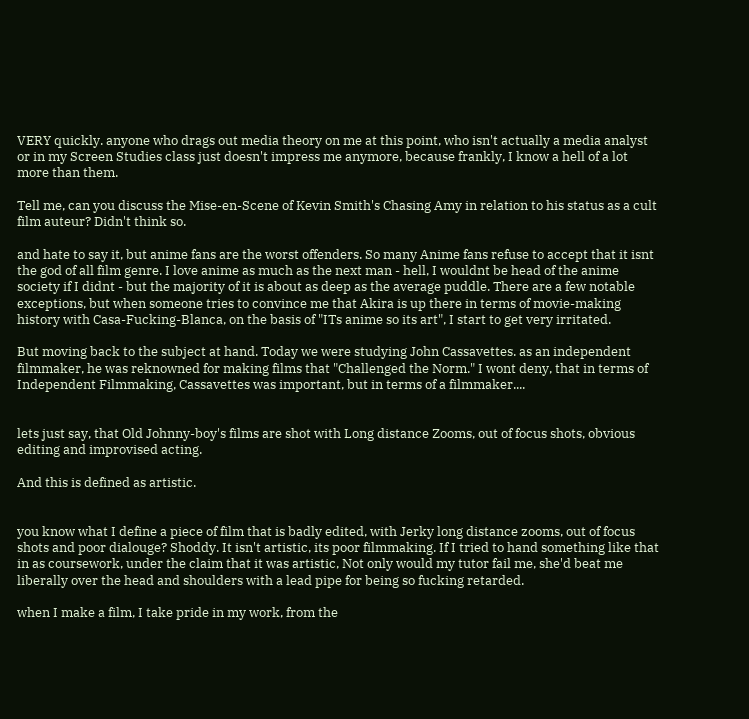VERY quickly. anyone who drags out media theory on me at this point, who isn't actually a media analyst or in my Screen Studies class just doesn't impress me anymore, because frankly, I know a hell of a lot more than them.

Tell me, can you discuss the Mise-en-Scene of Kevin Smith's Chasing Amy in relation to his status as a cult film auteur? Didn't think so.

and hate to say it, but anime fans are the worst offenders. So many Anime fans refuse to accept that it isnt the god of all film genre. I love anime as much as the next man - hell, I wouldnt be head of the anime society if I didnt - but the majority of it is about as deep as the average puddle. There are a few notable exceptions, but when someone tries to convince me that Akira is up there in terms of movie-making history with Casa-Fucking-Blanca, on the basis of "ITs anime so its art", I start to get very irritated.

But moving back to the subject at hand. Today we were studying John Cassavettes. as an independent filmmaker, he was reknowned for making films that "Challenged the Norm." I wont deny, that in terms of Independent Filmmaking, Cassavettes was important, but in terms of a filmmaker....


lets just say, that Old Johnny-boy's films are shot with Long distance Zooms, out of focus shots, obvious editing and improvised acting.

And this is defined as artistic.


you know what I define a piece of film that is badly edited, with Jerky long distance zooms, out of focus shots and poor dialouge? Shoddy. It isn't artistic, its poor filmmaking. If I tried to hand something like that in as coursework, under the claim that it was artistic, Not only would my tutor fail me, she'd beat me liberally over the head and shoulders with a lead pipe for being so fucking retarded.

when I make a film, I take pride in my work, from the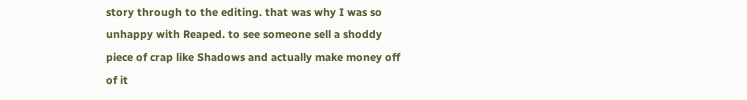story through to the editing. that was why I was so unhappy with Reaped. to see someone sell a shoddy piece of crap like Shadows and actually make money off of it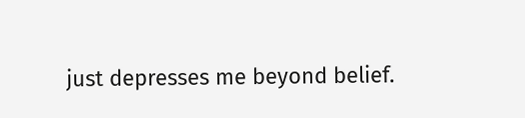just depresses me beyond belief.